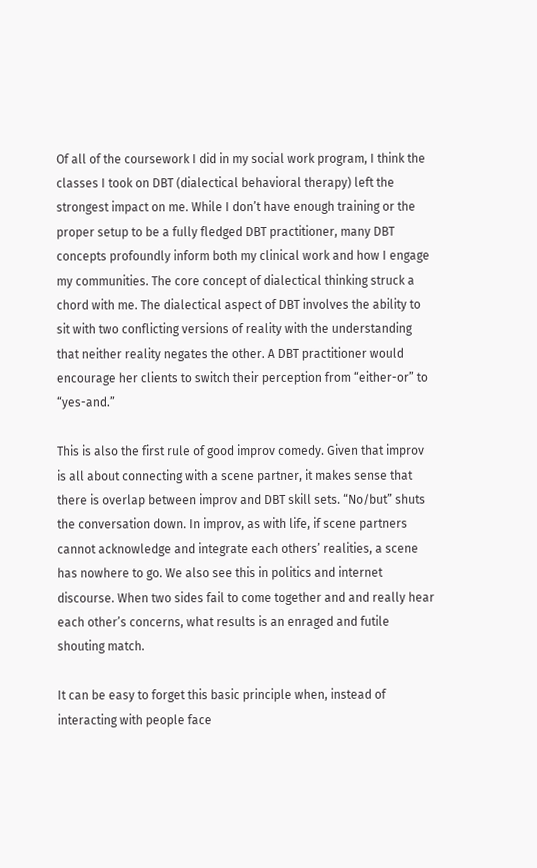Of all of the coursework I did in my social work program, I think the classes I took on DBT (dialectical behavioral therapy) left the strongest impact on me. While I don’t have enough training or the proper setup to be a fully fledged DBT practitioner, many DBT concepts profoundly inform both my clinical work and how I engage my communities. The core concept of dialectical thinking struck a chord with me. The dialectical aspect of DBT involves the ability to sit with two conflicting versions of reality with the understanding that neither reality negates the other. A DBT practitioner would encourage her clients to switch their perception from “either-or” to “yes-and.”

This is also the first rule of good improv comedy. Given that improv is all about connecting with a scene partner, it makes sense that there is overlap between improv and DBT skill sets. “No/but” shuts the conversation down. In improv, as with life, if scene partners cannot acknowledge and integrate each others’ realities, a scene has nowhere to go. We also see this in politics and internet discourse. When two sides fail to come together and and really hear each other’s concerns, what results is an enraged and futile shouting match.

It can be easy to forget this basic principle when, instead of interacting with people face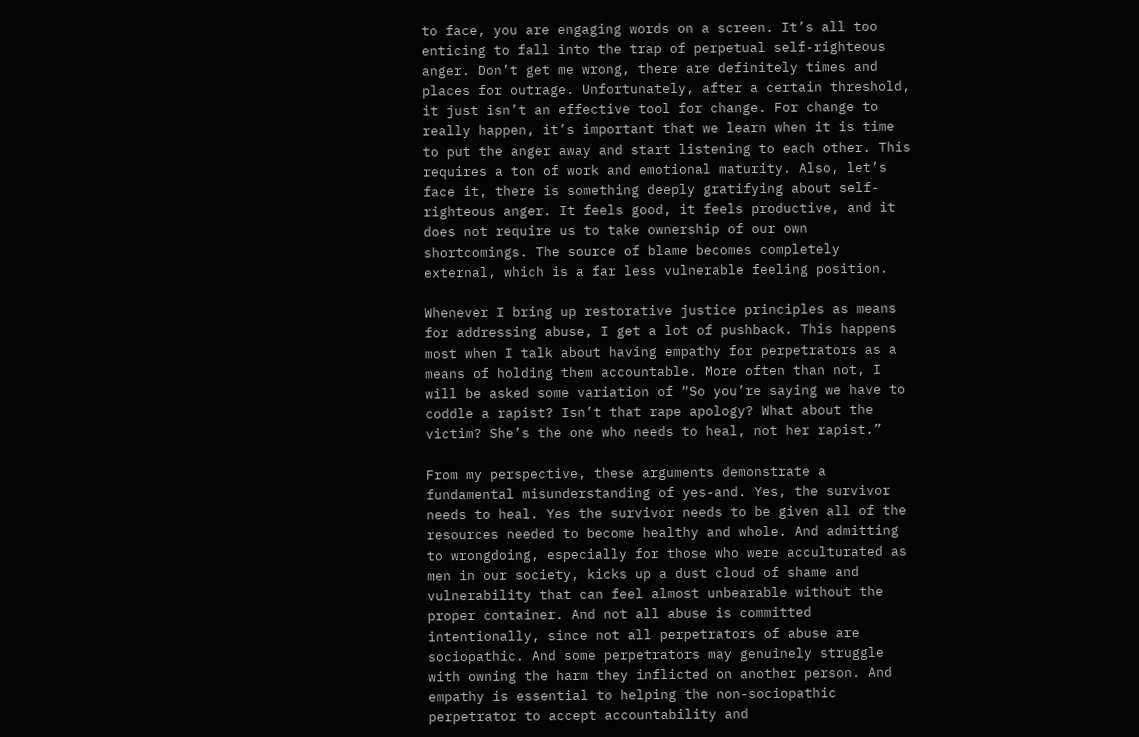to face, you are engaging words on a screen. It’s all too enticing to fall into the trap of perpetual self-righteous anger. Don’t get me wrong, there are definitely times and places for outrage. Unfortunately, after a certain threshold, it just isn’t an effective tool for change. For change to really happen, it’s important that we learn when it is time to put the anger away and start listening to each other. This requires a ton of work and emotional maturity. Also, let’s face it, there is something deeply gratifying about self-righteous anger. It feels good, it feels productive, and it does not require us to take ownership of our own shortcomings. The source of blame becomes completely external, which is a far less vulnerable feeling position.

Whenever I bring up restorative justice principles as means for addressing abuse, I get a lot of pushback. This happens most when I talk about having empathy for perpetrators as a means of holding them accountable. More often than not, I will be asked some variation of “So you’re saying we have to coddle a rapist? Isn’t that rape apology? What about the victim? She’s the one who needs to heal, not her rapist.”

From my perspective, these arguments demonstrate a fundamental misunderstanding of yes-and. Yes, the survivor needs to heal. Yes the survivor needs to be given all of the resources needed to become healthy and whole. And admitting to wrongdoing, especially for those who were acculturated as men in our society, kicks up a dust cloud of shame and vulnerability that can feel almost unbearable without the proper container. And not all abuse is committed intentionally, since not all perpetrators of abuse are sociopathic. And some perpetrators may genuinely struggle with owning the harm they inflicted on another person. And empathy is essential to helping the non-sociopathic perpetrator to accept accountability and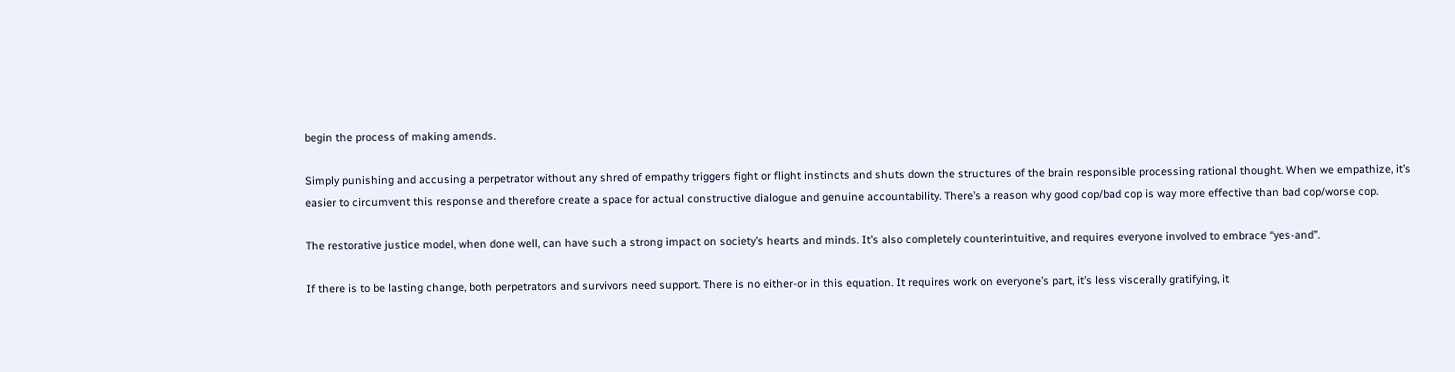begin the process of making amends.

Simply punishing and accusing a perpetrator without any shred of empathy triggers fight or flight instincts and shuts down the structures of the brain responsible processing rational thought. When we empathize, it’s easier to circumvent this response and therefore create a space for actual constructive dialogue and genuine accountability. There’s a reason why good cop/bad cop is way more effective than bad cop/worse cop.

The restorative justice model, when done well, can have such a strong impact on society’s hearts and minds. It’s also completely counterintuitive, and requires everyone involved to embrace “yes-and”.

If there is to be lasting change, both perpetrators and survivors need support. There is no either-or in this equation. It requires work on everyone’s part, it’s less viscerally gratifying, it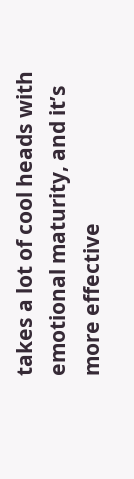takes a lot of cool heads with emotional maturity, and it’s more effective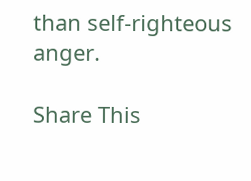than self-righteous anger.

Share This